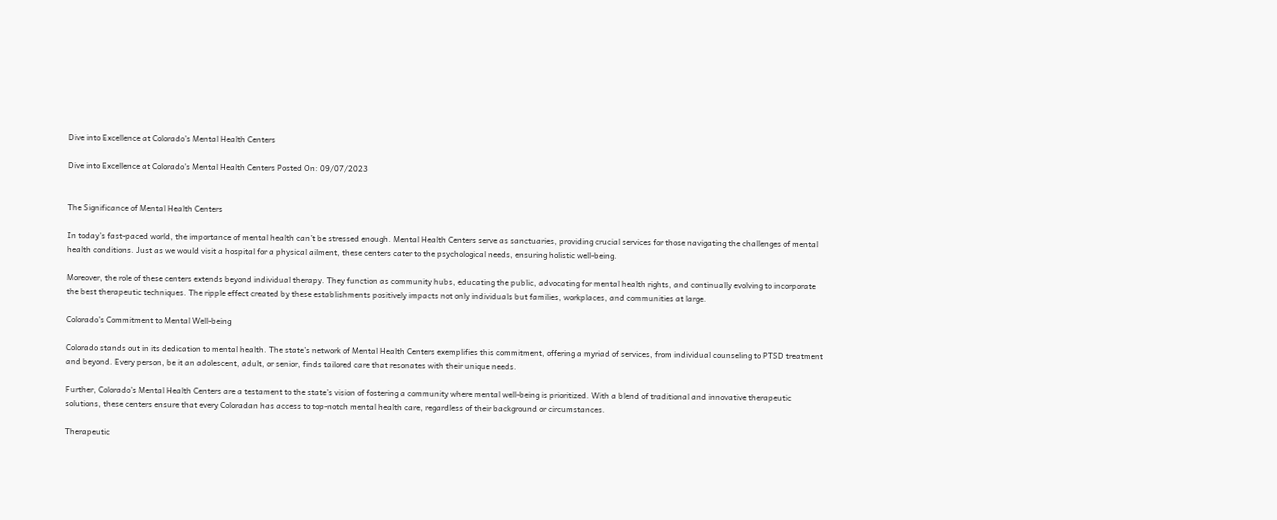Dive into Excellence at Colorado’s Mental Health Centers

Dive into Excellence at Colorado’s Mental Health Centers Posted On: 09/07/2023


The Significance of Mental Health Centers

In today’s fast-paced world, the importance of mental health can’t be stressed enough. Mental Health Centers serve as sanctuaries, providing crucial services for those navigating the challenges of mental health conditions. Just as we would visit a hospital for a physical ailment, these centers cater to the psychological needs, ensuring holistic well-being.

Moreover, the role of these centers extends beyond individual therapy. They function as community hubs, educating the public, advocating for mental health rights, and continually evolving to incorporate the best therapeutic techniques. The ripple effect created by these establishments positively impacts not only individuals but families, workplaces, and communities at large.

Colorado’s Commitment to Mental Well-being

Colorado stands out in its dedication to mental health. The state’s network of Mental Health Centers exemplifies this commitment, offering a myriad of services, from individual counseling to PTSD treatment and beyond. Every person, be it an adolescent, adult, or senior, finds tailored care that resonates with their unique needs.

Further, Colorado’s Mental Health Centers are a testament to the state’s vision of fostering a community where mental well-being is prioritized. With a blend of traditional and innovative therapeutic solutions, these centers ensure that every Coloradan has access to top-notch mental health care, regardless of their background or circumstances.

Therapeutic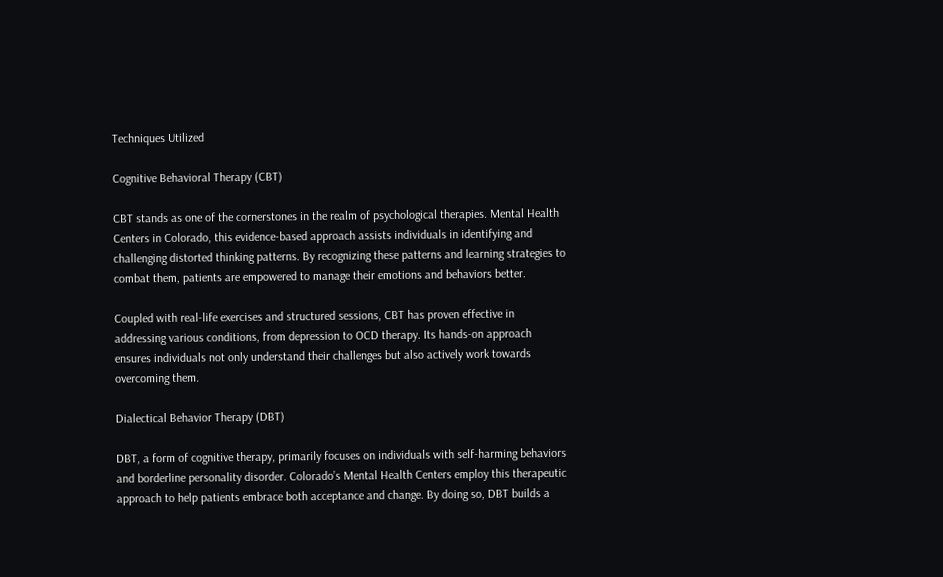Techniques Utilized

Cognitive Behavioral Therapy (CBT)

CBT stands as one of the cornerstones in the realm of psychological therapies. Mental Health Centers in Colorado, this evidence-based approach assists individuals in identifying and challenging distorted thinking patterns. By recognizing these patterns and learning strategies to combat them, patients are empowered to manage their emotions and behaviors better.

Coupled with real-life exercises and structured sessions, CBT has proven effective in addressing various conditions, from depression to OCD therapy. Its hands-on approach ensures individuals not only understand their challenges but also actively work towards overcoming them.

Dialectical Behavior Therapy (DBT)

DBT, a form of cognitive therapy, primarily focuses on individuals with self-harming behaviors and borderline personality disorder. Colorado’s Mental Health Centers employ this therapeutic approach to help patients embrace both acceptance and change. By doing so, DBT builds a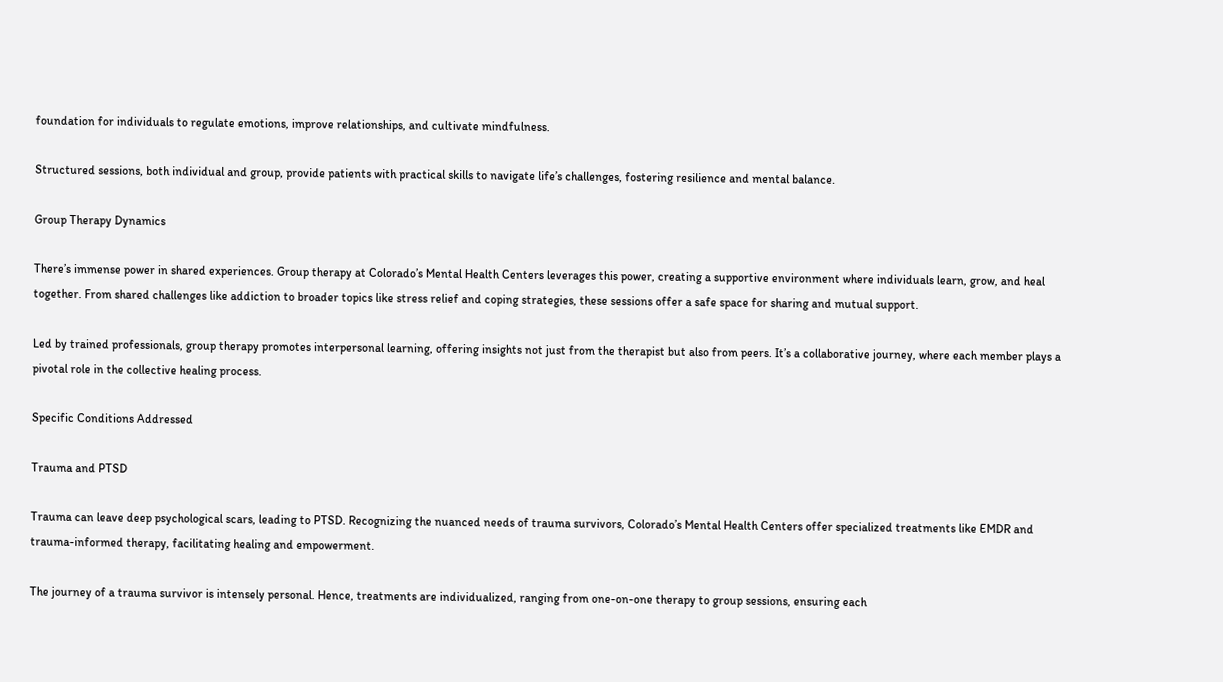foundation for individuals to regulate emotions, improve relationships, and cultivate mindfulness.

Structured sessions, both individual and group, provide patients with practical skills to navigate life’s challenges, fostering resilience and mental balance.

Group Therapy Dynamics

There’s immense power in shared experiences. Group therapy at Colorado’s Mental Health Centers leverages this power, creating a supportive environment where individuals learn, grow, and heal together. From shared challenges like addiction to broader topics like stress relief and coping strategies, these sessions offer a safe space for sharing and mutual support.

Led by trained professionals, group therapy promotes interpersonal learning, offering insights not just from the therapist but also from peers. It’s a collaborative journey, where each member plays a pivotal role in the collective healing process.

Specific Conditions Addressed

Trauma and PTSD

Trauma can leave deep psychological scars, leading to PTSD. Recognizing the nuanced needs of trauma survivors, Colorado’s Mental Health Centers offer specialized treatments like EMDR and trauma-informed therapy, facilitating healing and empowerment.

The journey of a trauma survivor is intensely personal. Hence, treatments are individualized, ranging from one-on-one therapy to group sessions, ensuring each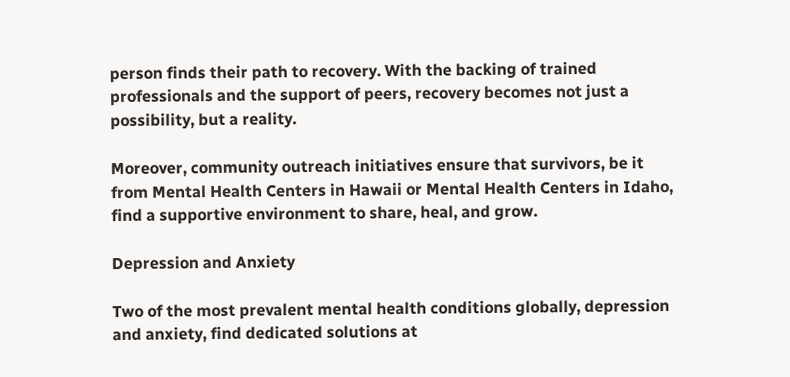person finds their path to recovery. With the backing of trained professionals and the support of peers, recovery becomes not just a possibility, but a reality.

Moreover, community outreach initiatives ensure that survivors, be it from Mental Health Centers in Hawaii or Mental Health Centers in Idaho, find a supportive environment to share, heal, and grow.

Depression and Anxiety

Two of the most prevalent mental health conditions globally, depression and anxiety, find dedicated solutions at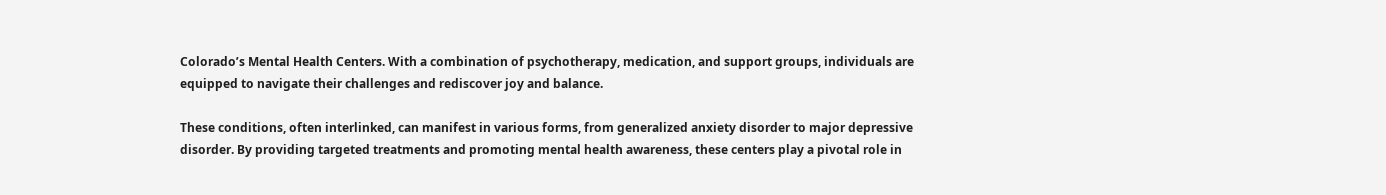Colorado’s Mental Health Centers. With a combination of psychotherapy, medication, and support groups, individuals are equipped to navigate their challenges and rediscover joy and balance.

These conditions, often interlinked, can manifest in various forms, from generalized anxiety disorder to major depressive disorder. By providing targeted treatments and promoting mental health awareness, these centers play a pivotal role in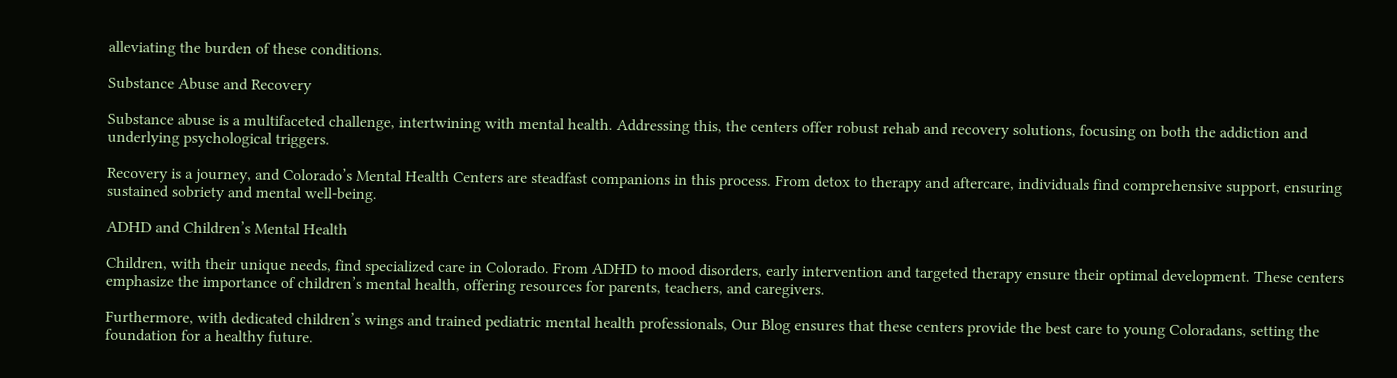alleviating the burden of these conditions.

Substance Abuse and Recovery

Substance abuse is a multifaceted challenge, intertwining with mental health. Addressing this, the centers offer robust rehab and recovery solutions, focusing on both the addiction and underlying psychological triggers.

Recovery is a journey, and Colorado’s Mental Health Centers are steadfast companions in this process. From detox to therapy and aftercare, individuals find comprehensive support, ensuring sustained sobriety and mental well-being.

ADHD and Children’s Mental Health

Children, with their unique needs, find specialized care in Colorado. From ADHD to mood disorders, early intervention and targeted therapy ensure their optimal development. These centers emphasize the importance of children’s mental health, offering resources for parents, teachers, and caregivers.

Furthermore, with dedicated children’s wings and trained pediatric mental health professionals, Our Blog ensures that these centers provide the best care to young Coloradans, setting the foundation for a healthy future.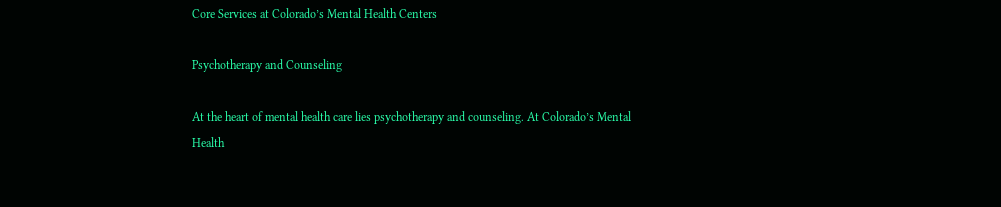Core Services at Colorado’s Mental Health Centers

Psychotherapy and Counseling

At the heart of mental health care lies psychotherapy and counseling. At Colorado’s Mental Health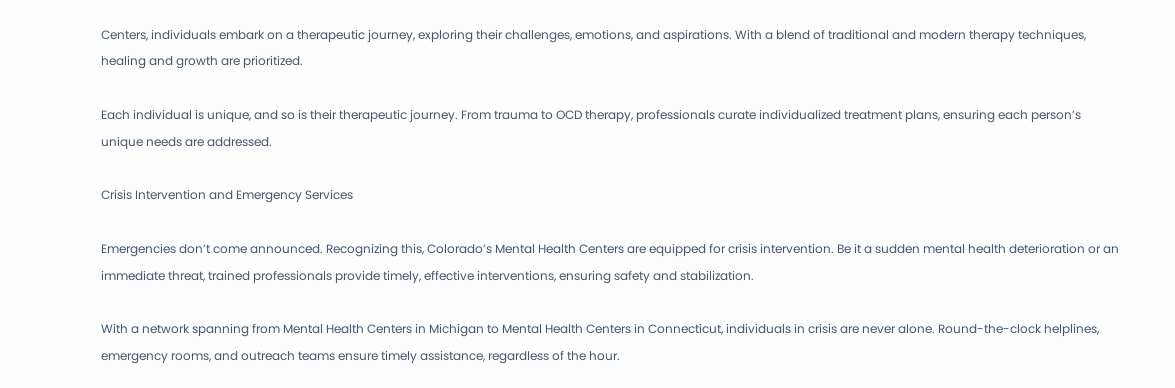Centers, individuals embark on a therapeutic journey, exploring their challenges, emotions, and aspirations. With a blend of traditional and modern therapy techniques, healing and growth are prioritized.

Each individual is unique, and so is their therapeutic journey. From trauma to OCD therapy, professionals curate individualized treatment plans, ensuring each person’s unique needs are addressed.

Crisis Intervention and Emergency Services

Emergencies don’t come announced. Recognizing this, Colorado’s Mental Health Centers are equipped for crisis intervention. Be it a sudden mental health deterioration or an immediate threat, trained professionals provide timely, effective interventions, ensuring safety and stabilization.

With a network spanning from Mental Health Centers in Michigan to Mental Health Centers in Connecticut, individuals in crisis are never alone. Round-the-clock helplines, emergency rooms, and outreach teams ensure timely assistance, regardless of the hour.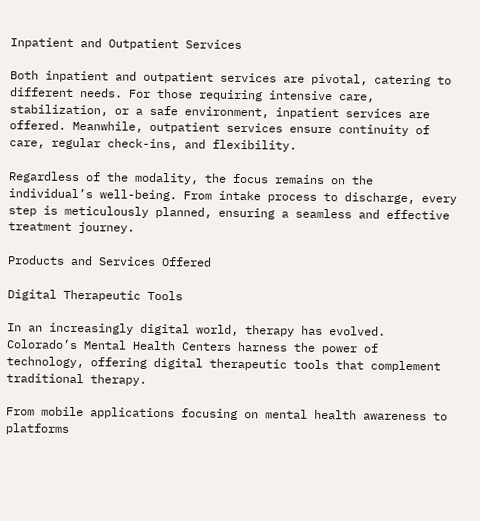Inpatient and Outpatient Services

Both inpatient and outpatient services are pivotal, catering to different needs. For those requiring intensive care, stabilization, or a safe environment, inpatient services are offered. Meanwhile, outpatient services ensure continuity of care, regular check-ins, and flexibility.

Regardless of the modality, the focus remains on the individual’s well-being. From intake process to discharge, every step is meticulously planned, ensuring a seamless and effective treatment journey.

Products and Services Offered

Digital Therapeutic Tools

In an increasingly digital world, therapy has evolved. Colorado’s Mental Health Centers harness the power of technology, offering digital therapeutic tools that complement traditional therapy.

From mobile applications focusing on mental health awareness to platforms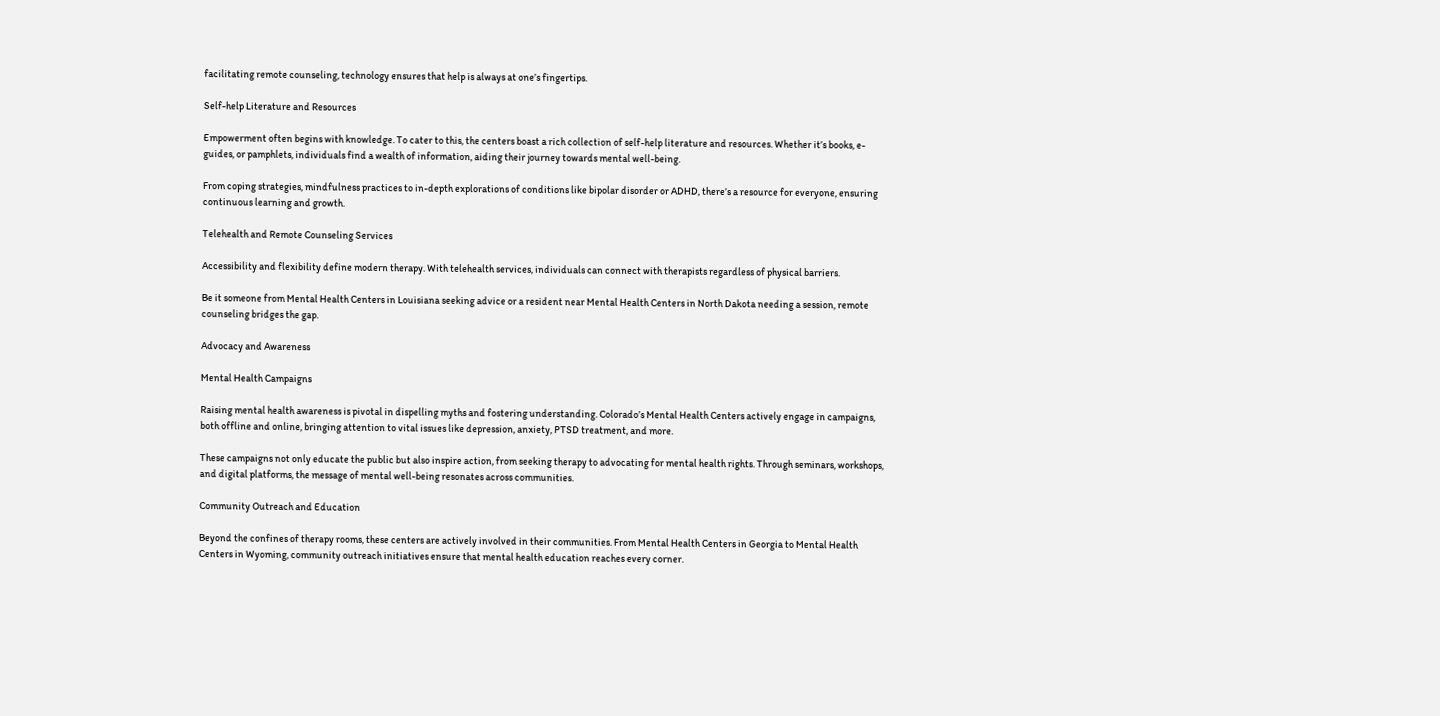facilitating remote counseling, technology ensures that help is always at one’s fingertips.

Self-help Literature and Resources

Empowerment often begins with knowledge. To cater to this, the centers boast a rich collection of self-help literature and resources. Whether it’s books, e-guides, or pamphlets, individuals find a wealth of information, aiding their journey towards mental well-being.

From coping strategies, mindfulness practices to in-depth explorations of conditions like bipolar disorder or ADHD, there’s a resource for everyone, ensuring continuous learning and growth.

Telehealth and Remote Counseling Services

Accessibility and flexibility define modern therapy. With telehealth services, individuals can connect with therapists regardless of physical barriers.

Be it someone from Mental Health Centers in Louisiana seeking advice or a resident near Mental Health Centers in North Dakota needing a session, remote counseling bridges the gap.

Advocacy and Awareness

Mental Health Campaigns

Raising mental health awareness is pivotal in dispelling myths and fostering understanding. Colorado’s Mental Health Centers actively engage in campaigns, both offline and online, bringing attention to vital issues like depression, anxiety, PTSD treatment, and more.

These campaigns not only educate the public but also inspire action, from seeking therapy to advocating for mental health rights. Through seminars, workshops, and digital platforms, the message of mental well-being resonates across communities.

Community Outreach and Education

Beyond the confines of therapy rooms, these centers are actively involved in their communities. From Mental Health Centers in Georgia to Mental Health Centers in Wyoming, community outreach initiatives ensure that mental health education reaches every corner.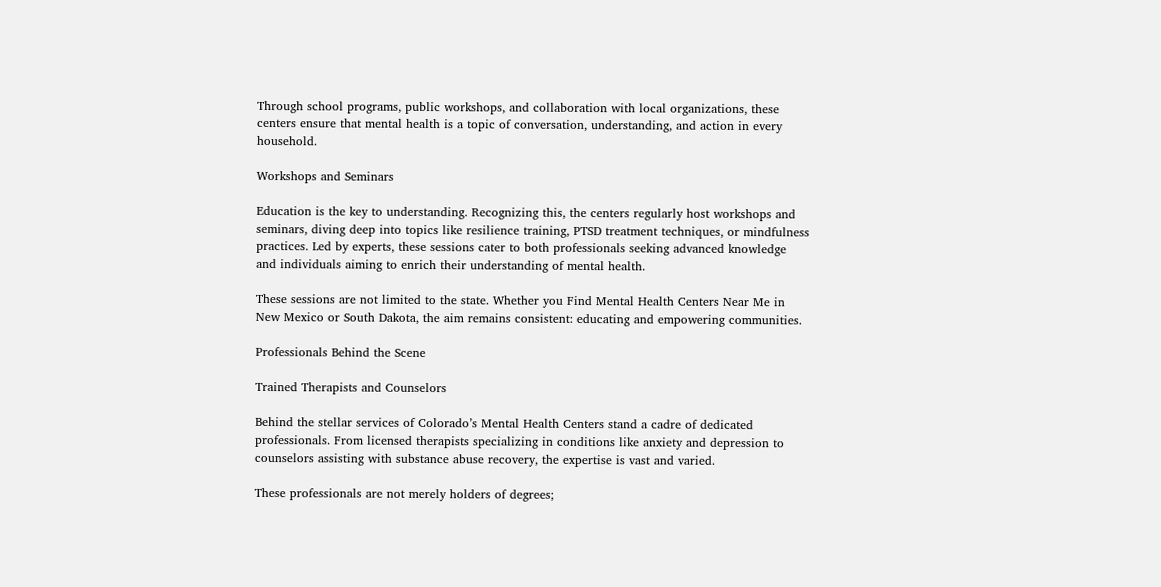Through school programs, public workshops, and collaboration with local organizations, these centers ensure that mental health is a topic of conversation, understanding, and action in every household.

Workshops and Seminars

Education is the key to understanding. Recognizing this, the centers regularly host workshops and seminars, diving deep into topics like resilience training, PTSD treatment techniques, or mindfulness practices. Led by experts, these sessions cater to both professionals seeking advanced knowledge and individuals aiming to enrich their understanding of mental health.

These sessions are not limited to the state. Whether you Find Mental Health Centers Near Me in New Mexico or South Dakota, the aim remains consistent: educating and empowering communities.

Professionals Behind the Scene

Trained Therapists and Counselors

Behind the stellar services of Colorado’s Mental Health Centers stand a cadre of dedicated professionals. From licensed therapists specializing in conditions like anxiety and depression to counselors assisting with substance abuse recovery, the expertise is vast and varied.

These professionals are not merely holders of degrees;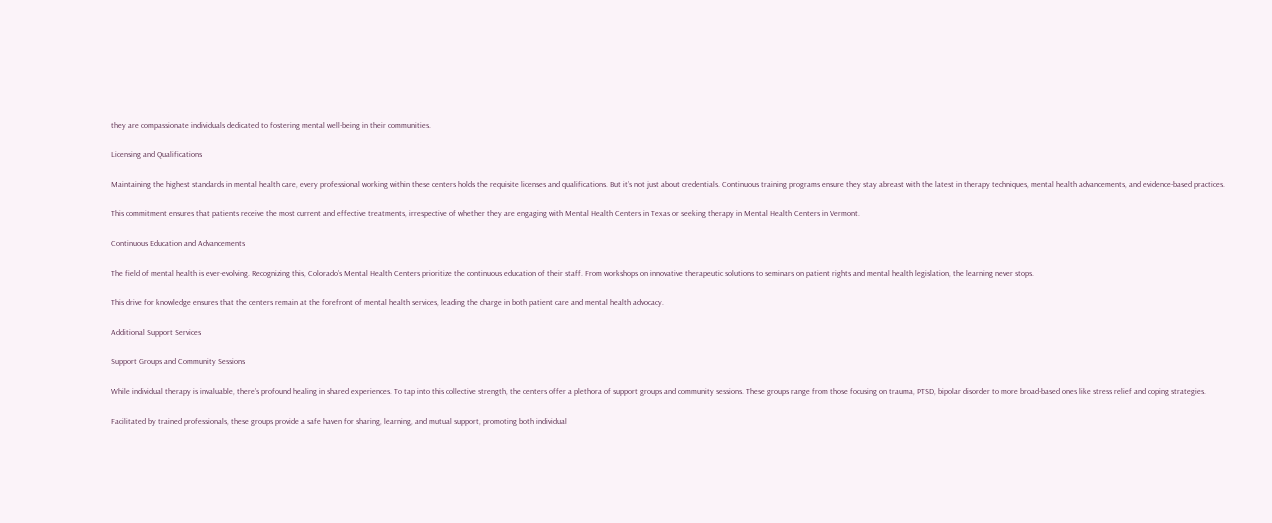they are compassionate individuals dedicated to fostering mental well-being in their communities.

Licensing and Qualifications

Maintaining the highest standards in mental health care, every professional working within these centers holds the requisite licenses and qualifications. But it’s not just about credentials. Continuous training programs ensure they stay abreast with the latest in therapy techniques, mental health advancements, and evidence-based practices.

This commitment ensures that patients receive the most current and effective treatments, irrespective of whether they are engaging with Mental Health Centers in Texas or seeking therapy in Mental Health Centers in Vermont.

Continuous Education and Advancements

The field of mental health is ever-evolving. Recognizing this, Colorado’s Mental Health Centers prioritize the continuous education of their staff. From workshops on innovative therapeutic solutions to seminars on patient rights and mental health legislation, the learning never stops.

This drive for knowledge ensures that the centers remain at the forefront of mental health services, leading the charge in both patient care and mental health advocacy.

Additional Support Services

Support Groups and Community Sessions

While individual therapy is invaluable, there’s profound healing in shared experiences. To tap into this collective strength, the centers offer a plethora of support groups and community sessions. These groups range from those focusing on trauma, PTSD, bipolar disorder to more broad-based ones like stress relief and coping strategies.

Facilitated by trained professionals, these groups provide a safe haven for sharing, learning, and mutual support, promoting both individual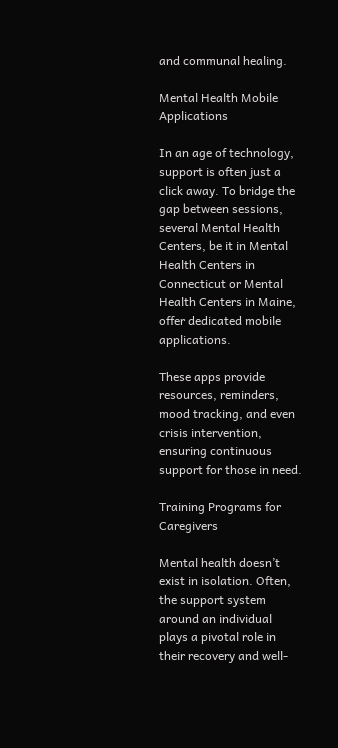and communal healing.

Mental Health Mobile Applications

In an age of technology, support is often just a click away. To bridge the gap between sessions, several Mental Health Centers, be it in Mental Health Centers in Connecticut or Mental Health Centers in Maine, offer dedicated mobile applications.

These apps provide resources, reminders, mood tracking, and even crisis intervention, ensuring continuous support for those in need.

Training Programs for Caregivers

Mental health doesn’t exist in isolation. Often, the support system around an individual plays a pivotal role in their recovery and well-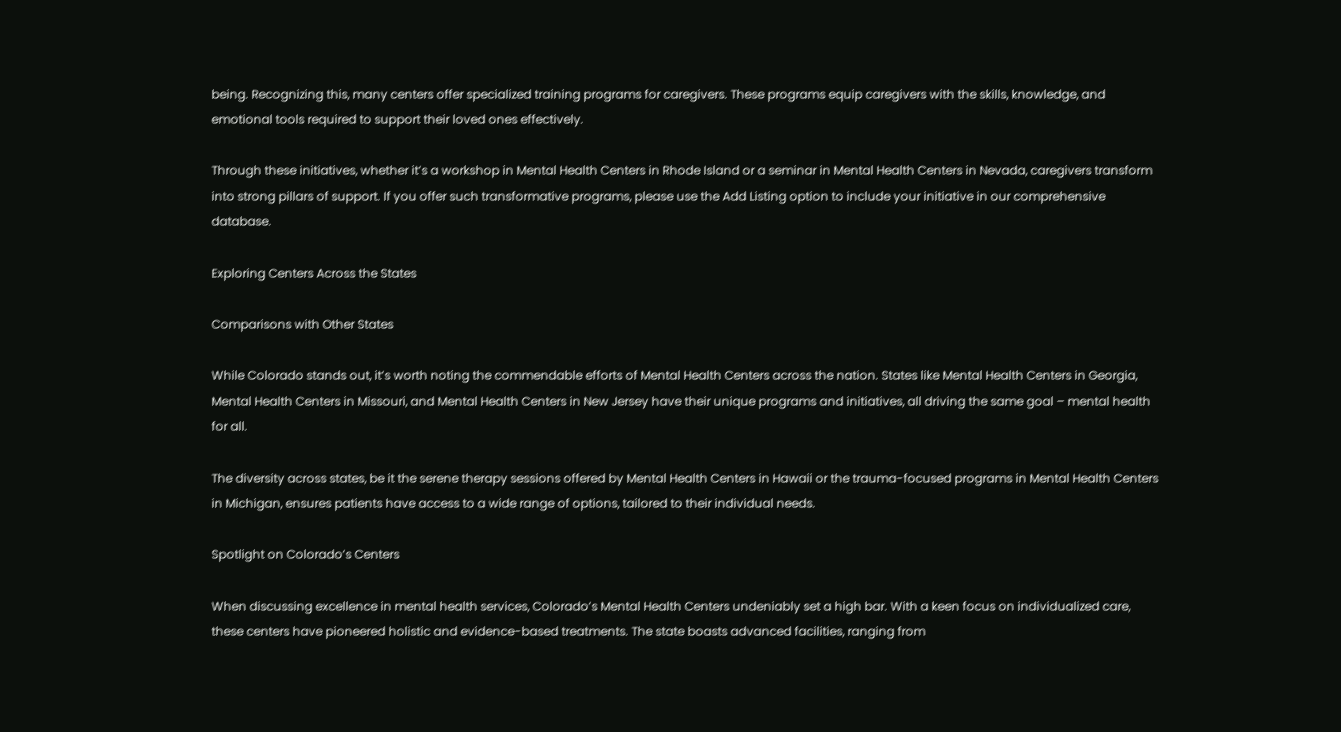being. Recognizing this, many centers offer specialized training programs for caregivers. These programs equip caregivers with the skills, knowledge, and emotional tools required to support their loved ones effectively.

Through these initiatives, whether it’s a workshop in Mental Health Centers in Rhode Island or a seminar in Mental Health Centers in Nevada, caregivers transform into strong pillars of support. If you offer such transformative programs, please use the Add Listing option to include your initiative in our comprehensive database.

Exploring Centers Across the States

Comparisons with Other States

While Colorado stands out, it’s worth noting the commendable efforts of Mental Health Centers across the nation. States like Mental Health Centers in Georgia, Mental Health Centers in Missouri, and Mental Health Centers in New Jersey have their unique programs and initiatives, all driving the same goal – mental health for all.

The diversity across states, be it the serene therapy sessions offered by Mental Health Centers in Hawaii or the trauma-focused programs in Mental Health Centers in Michigan, ensures patients have access to a wide range of options, tailored to their individual needs.

Spotlight on Colorado’s Centers

When discussing excellence in mental health services, Colorado’s Mental Health Centers undeniably set a high bar. With a keen focus on individualized care, these centers have pioneered holistic and evidence-based treatments. The state boasts advanced facilities, ranging from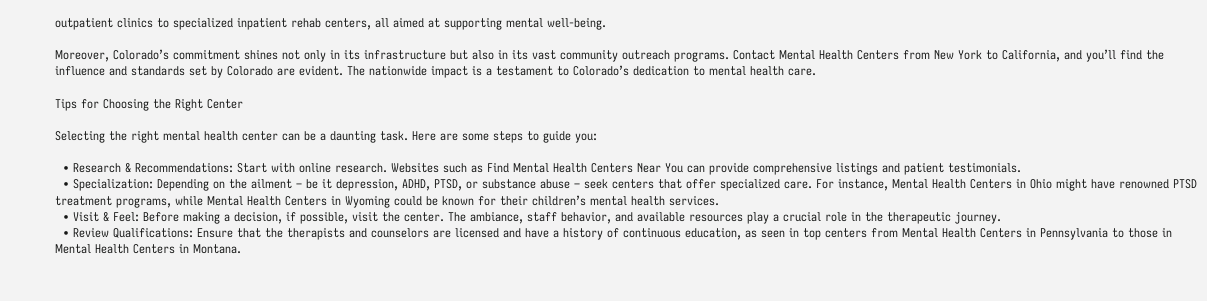outpatient clinics to specialized inpatient rehab centers, all aimed at supporting mental well-being.

Moreover, Colorado’s commitment shines not only in its infrastructure but also in its vast community outreach programs. Contact Mental Health Centers from New York to California, and you’ll find the influence and standards set by Colorado are evident. The nationwide impact is a testament to Colorado’s dedication to mental health care.

Tips for Choosing the Right Center

Selecting the right mental health center can be a daunting task. Here are some steps to guide you:

  • Research & Recommendations: Start with online research. Websites such as Find Mental Health Centers Near You can provide comprehensive listings and patient testimonials.
  • Specialization: Depending on the ailment – be it depression, ADHD, PTSD, or substance abuse – seek centers that offer specialized care. For instance, Mental Health Centers in Ohio might have renowned PTSD treatment programs, while Mental Health Centers in Wyoming could be known for their children’s mental health services.
  • Visit & Feel: Before making a decision, if possible, visit the center. The ambiance, staff behavior, and available resources play a crucial role in the therapeutic journey.
  • Review Qualifications: Ensure that the therapists and counselors are licensed and have a history of continuous education, as seen in top centers from Mental Health Centers in Pennsylvania to those in Mental Health Centers in Montana.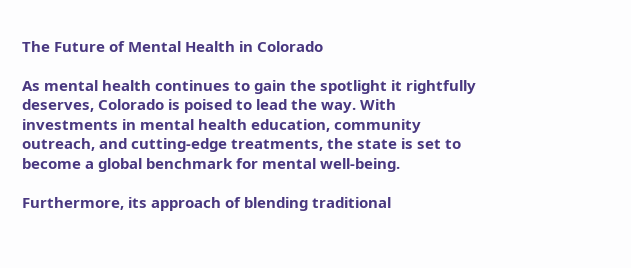The Future of Mental Health in Colorado

As mental health continues to gain the spotlight it rightfully deserves, Colorado is poised to lead the way. With investments in mental health education, community outreach, and cutting-edge treatments, the state is set to become a global benchmark for mental well-being.

Furthermore, its approach of blending traditional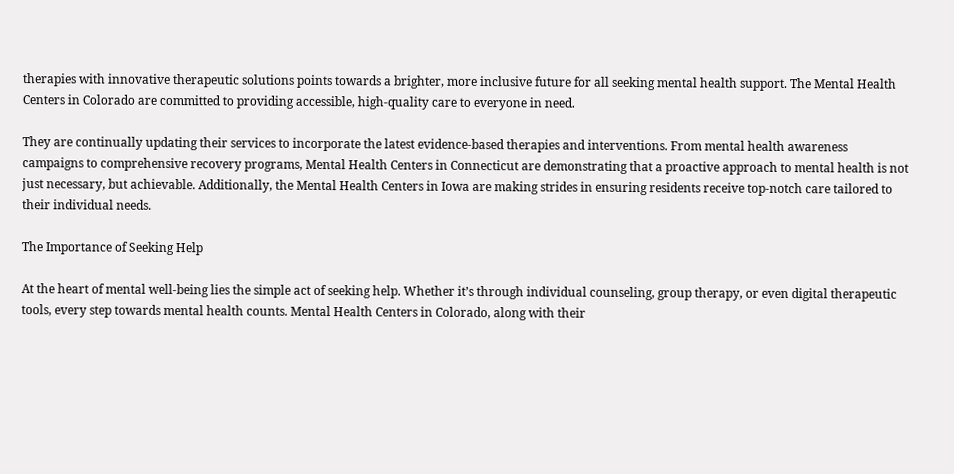therapies with innovative therapeutic solutions points towards a brighter, more inclusive future for all seeking mental health support. The Mental Health Centers in Colorado are committed to providing accessible, high-quality care to everyone in need.

They are continually updating their services to incorporate the latest evidence-based therapies and interventions. From mental health awareness campaigns to comprehensive recovery programs, Mental Health Centers in Connecticut are demonstrating that a proactive approach to mental health is not just necessary, but achievable. Additionally, the Mental Health Centers in Iowa are making strides in ensuring residents receive top-notch care tailored to their individual needs.

The Importance of Seeking Help

At the heart of mental well-being lies the simple act of seeking help. Whether it’s through individual counseling, group therapy, or even digital therapeutic tools, every step towards mental health counts. Mental Health Centers in Colorado, along with their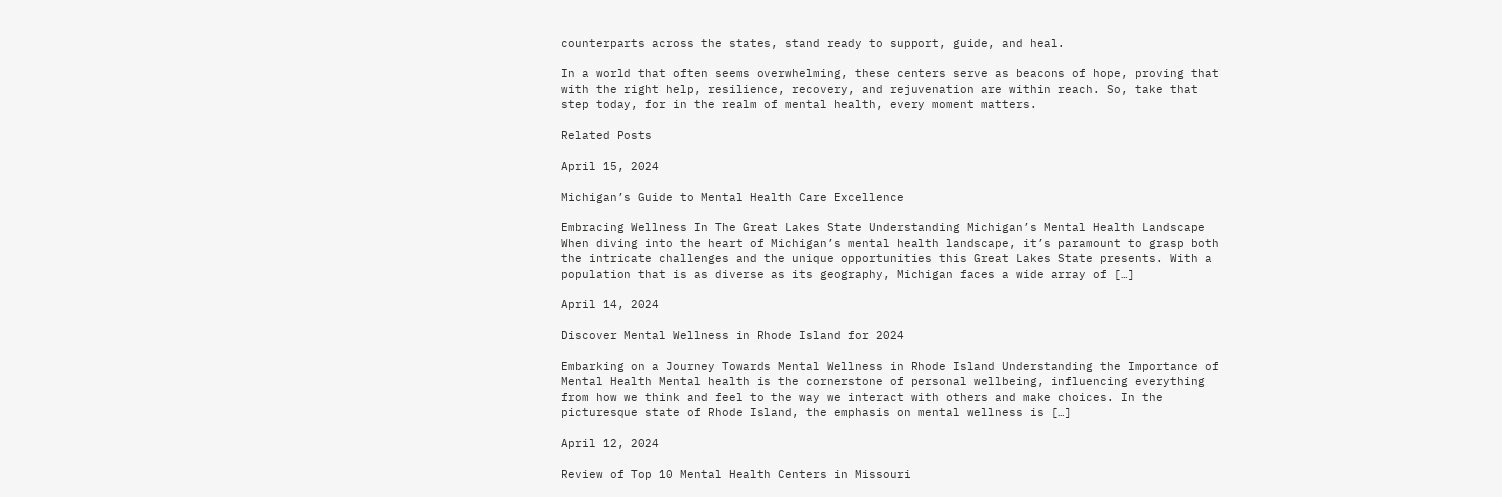counterparts across the states, stand ready to support, guide, and heal.

In a world that often seems overwhelming, these centers serve as beacons of hope, proving that with the right help, resilience, recovery, and rejuvenation are within reach. So, take that step today, for in the realm of mental health, every moment matters.

Related Posts

April 15, 2024

Michigan’s Guide to Mental Health Care Excellence

Embracing Wellness In The Great Lakes State Understanding Michigan’s Mental Health Landscape When diving into the heart of Michigan’s mental health landscape, it’s paramount to grasp both the intricate challenges and the unique opportunities this Great Lakes State presents. With a population that is as diverse as its geography, Michigan faces a wide array of […]

April 14, 2024

Discover Mental Wellness in Rhode Island for 2024

Embarking on a Journey Towards Mental Wellness in Rhode Island Understanding the Importance of Mental Health Mental health is the cornerstone of personal wellbeing, influencing everything from how we think and feel to the way we interact with others and make choices. In the picturesque state of Rhode Island, the emphasis on mental wellness is […]

April 12, 2024

Review of Top 10 Mental Health Centers in Missouri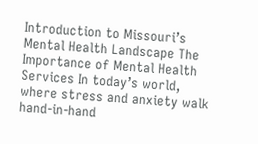Introduction to Missouri’s Mental Health Landscape The Importance of Mental Health Services In today’s world, where stress and anxiety walk hand-in-hand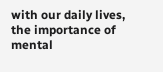with our daily lives, the importance of mental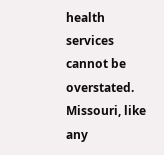health services cannot be overstated. Missouri, like any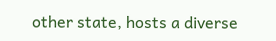other state, hosts a diverse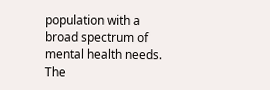population with a broad spectrum of mental health needs. The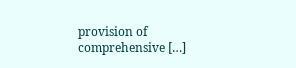provision of comprehensive […]